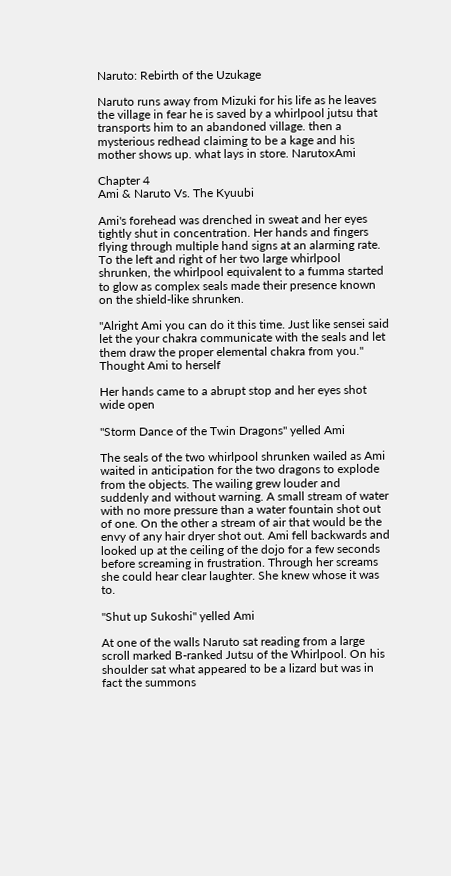Naruto: Rebirth of the Uzukage

Naruto runs away from Mizuki for his life as he leaves the village in fear he is saved by a whirlpool jutsu that transports him to an abandoned village. then a mysterious redhead claiming to be a kage and his mother shows up. what lays in store. NarutoxAmi

Chapter 4
Ami & Naruto Vs. The Kyuubi

Ami's forehead was drenched in sweat and her eyes tightly shut in concentration. Her hands and fingers flying through multiple hand signs at an alarming rate. To the left and right of her two large whirlpool shrunken, the whirlpool equivalent to a fumma started to glow as complex seals made their presence known on the shield-like shrunken.

"Alright Ami you can do it this time. Just like sensei said let the your chakra communicate with the seals and let them draw the proper elemental chakra from you." Thought Ami to herself

Her hands came to a abrupt stop and her eyes shot wide open

"Storm Dance of the Twin Dragons" yelled Ami

The seals of the two whirlpool shrunken wailed as Ami waited in anticipation for the two dragons to explode from the objects. The wailing grew louder and suddenly and without warning. A small stream of water with no more pressure than a water fountain shot out of one. On the other a stream of air that would be the envy of any hair dryer shot out. Ami fell backwards and looked up at the ceiling of the dojo for a few seconds before screaming in frustration. Through her screams she could hear clear laughter. She knew whose it was to.

"Shut up Sukoshi" yelled Ami

At one of the walls Naruto sat reading from a large scroll marked B-ranked Jutsu of the Whirlpool. On his shoulder sat what appeared to be a lizard but was in fact the summons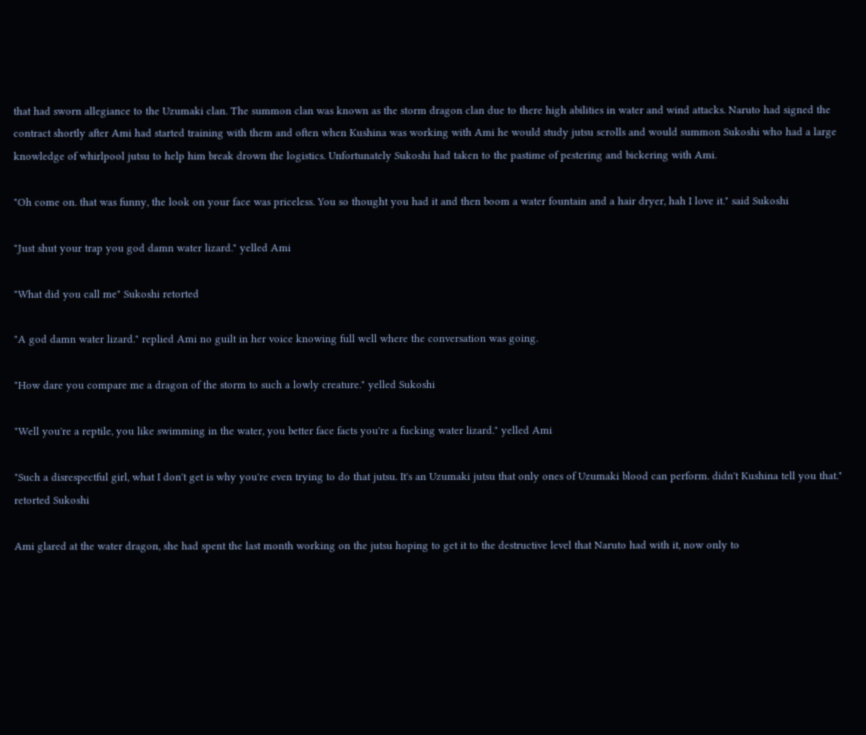that had sworn allegiance to the Uzumaki clan. The summon clan was known as the storm dragon clan due to there high abilities in water and wind attacks. Naruto had signed the contract shortly after Ami had started training with them and often when Kushina was working with Ami he would study jutsu scrolls and would summon Sukoshi who had a large knowledge of whirlpool jutsu to help him break drown the logistics. Unfortunately Sukoshi had taken to the pastime of pestering and bickering with Ami.

"Oh come on. that was funny, the look on your face was priceless. You so thought you had it and then boom a water fountain and a hair dryer, hah I love it." said Sukoshi

"Just shut your trap you god damn water lizard." yelled Ami

"What did you call me" Sukoshi retorted

"A god damn water lizard." replied Ami no guilt in her voice knowing full well where the conversation was going.

"How dare you compare me a dragon of the storm to such a lowly creature." yelled Sukoshi

"Well you're a reptile, you like swimming in the water, you better face facts you're a fucking water lizard." yelled Ami

"Such a disrespectful girl, what I don't get is why you're even trying to do that jutsu. It's an Uzumaki jutsu that only ones of Uzumaki blood can perform. didn't Kushina tell you that." retorted Sukoshi

Ami glared at the water dragon, she had spent the last month working on the jutsu hoping to get it to the destructive level that Naruto had with it, now only to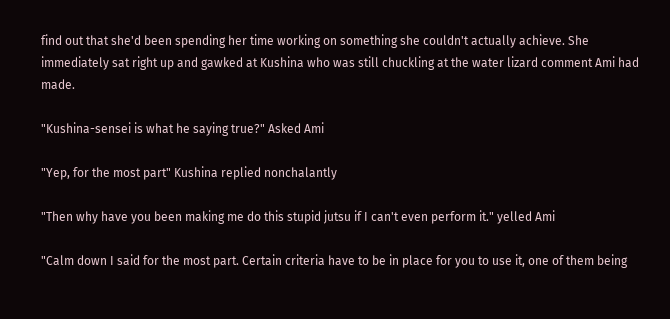find out that she'd been spending her time working on something she couldn't actually achieve. She immediately sat right up and gawked at Kushina who was still chuckling at the water lizard comment Ami had made.

"Kushina-sensei is what he saying true?" Asked Ami

"Yep, for the most part" Kushina replied nonchalantly

"Then why have you been making me do this stupid jutsu if I can't even perform it." yelled Ami

"Calm down I said for the most part. Certain criteria have to be in place for you to use it, one of them being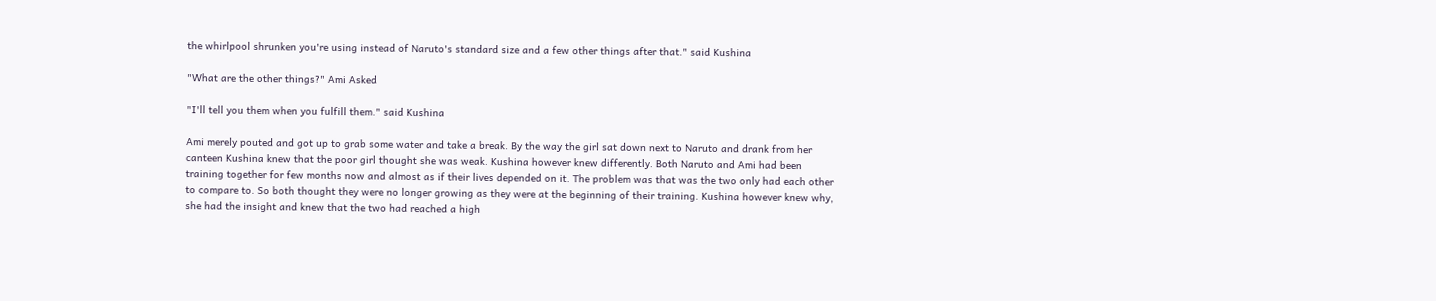the whirlpool shrunken you're using instead of Naruto's standard size and a few other things after that." said Kushina

"What are the other things?" Ami Asked

"I'll tell you them when you fulfill them." said Kushina

Ami merely pouted and got up to grab some water and take a break. By the way the girl sat down next to Naruto and drank from her canteen Kushina knew that the poor girl thought she was weak. Kushina however knew differently. Both Naruto and Ami had been training together for few months now and almost as if their lives depended on it. The problem was that was the two only had each other to compare to. So both thought they were no longer growing as they were at the beginning of their training. Kushina however knew why, she had the insight and knew that the two had reached a high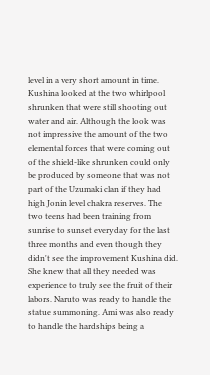level in a very short amount in time. Kushina looked at the two whirlpool shrunken that were still shooting out water and air. Although the look was not impressive the amount of the two elemental forces that were coming out of the shield-like shrunken could only be produced by someone that was not part of the Uzumaki clan if they had high Jonin level chakra reserves. The two teens had been training from sunrise to sunset everyday for the last three months and even though they didn't see the improvement Kushina did. She knew that all they needed was experience to truly see the fruit of their labors. Naruto was ready to handle the statue summoning. Ami was also ready to handle the hardships being a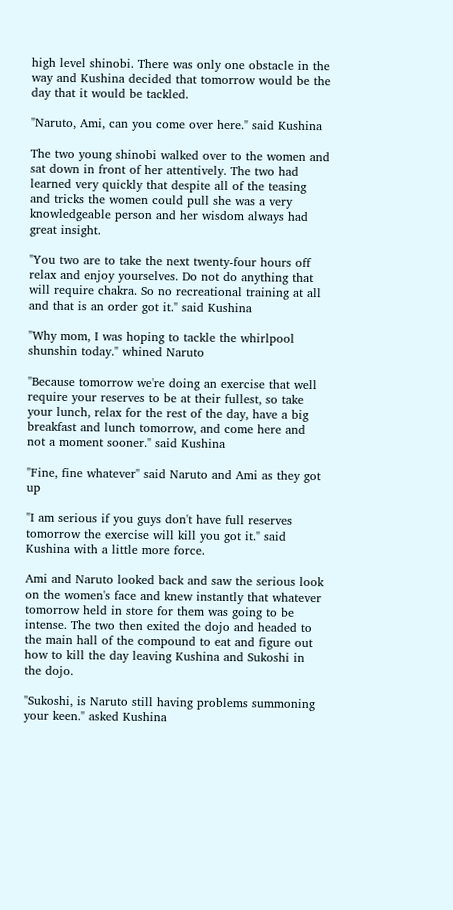high level shinobi. There was only one obstacle in the way and Kushina decided that tomorrow would be the day that it would be tackled.

"Naruto, Ami, can you come over here." said Kushina

The two young shinobi walked over to the women and sat down in front of her attentively. The two had learned very quickly that despite all of the teasing and tricks the women could pull she was a very knowledgeable person and her wisdom always had great insight.

"You two are to take the next twenty-four hours off relax and enjoy yourselves. Do not do anything that will require chakra. So no recreational training at all and that is an order got it." said Kushina

"Why mom, I was hoping to tackle the whirlpool shunshin today." whined Naruto

"Because tomorrow we're doing an exercise that well require your reserves to be at their fullest, so take your lunch, relax for the rest of the day, have a big breakfast and lunch tomorrow, and come here and not a moment sooner." said Kushina

"Fine, fine whatever" said Naruto and Ami as they got up

"I am serious if you guys don't have full reserves tomorrow the exercise will kill you got it." said Kushina with a little more force.

Ami and Naruto looked back and saw the serious look on the women's face and knew instantly that whatever tomorrow held in store for them was going to be intense. The two then exited the dojo and headed to the main hall of the compound to eat and figure out how to kill the day leaving Kushina and Sukoshi in the dojo.

"Sukoshi, is Naruto still having problems summoning your keen." asked Kushina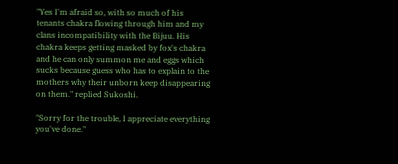"Yes I'm afraid so, with so much of his tenants chakra flowing through him and my clans incompatibility with the Bijuu. His chakra keeps getting masked by fox's chakra and he can only summon me and eggs which sucks because guess who has to explain to the mothers why their unborn keep disappearing on them." replied Sukoshi.

"Sorry for the trouble, I appreciate everything you've done."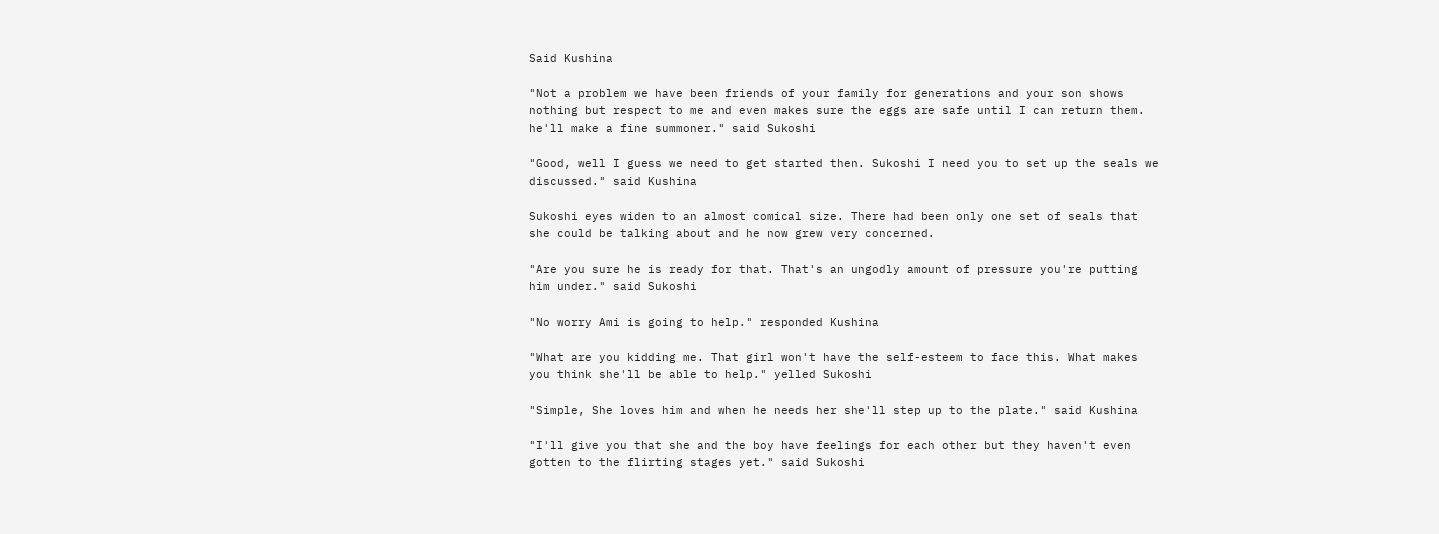Said Kushina

"Not a problem we have been friends of your family for generations and your son shows nothing but respect to me and even makes sure the eggs are safe until I can return them. he'll make a fine summoner." said Sukoshi

"Good, well I guess we need to get started then. Sukoshi I need you to set up the seals we discussed." said Kushina

Sukoshi eyes widen to an almost comical size. There had been only one set of seals that she could be talking about and he now grew very concerned.

"Are you sure he is ready for that. That's an ungodly amount of pressure you're putting him under." said Sukoshi

"No worry Ami is going to help." responded Kushina

"What are you kidding me. That girl won't have the self-esteem to face this. What makes you think she'll be able to help." yelled Sukoshi

"Simple, She loves him and when he needs her she'll step up to the plate." said Kushina

"I'll give you that she and the boy have feelings for each other but they haven't even gotten to the flirting stages yet." said Sukoshi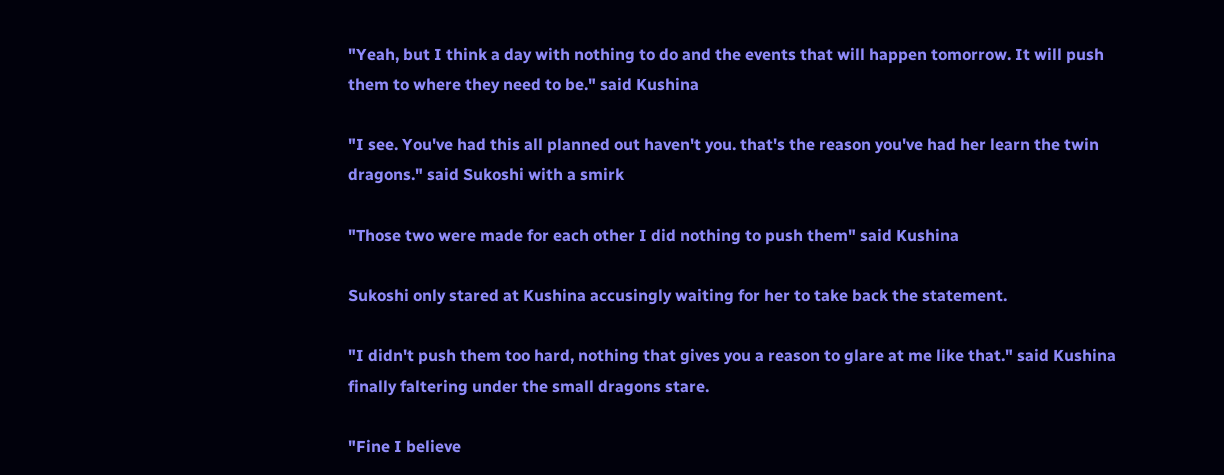"Yeah, but I think a day with nothing to do and the events that will happen tomorrow. It will push them to where they need to be." said Kushina

"I see. You've had this all planned out haven't you. that's the reason you've had her learn the twin dragons." said Sukoshi with a smirk

"Those two were made for each other I did nothing to push them" said Kushina

Sukoshi only stared at Kushina accusingly waiting for her to take back the statement.

"I didn't push them too hard, nothing that gives you a reason to glare at me like that." said Kushina finally faltering under the small dragons stare.

"Fine I believe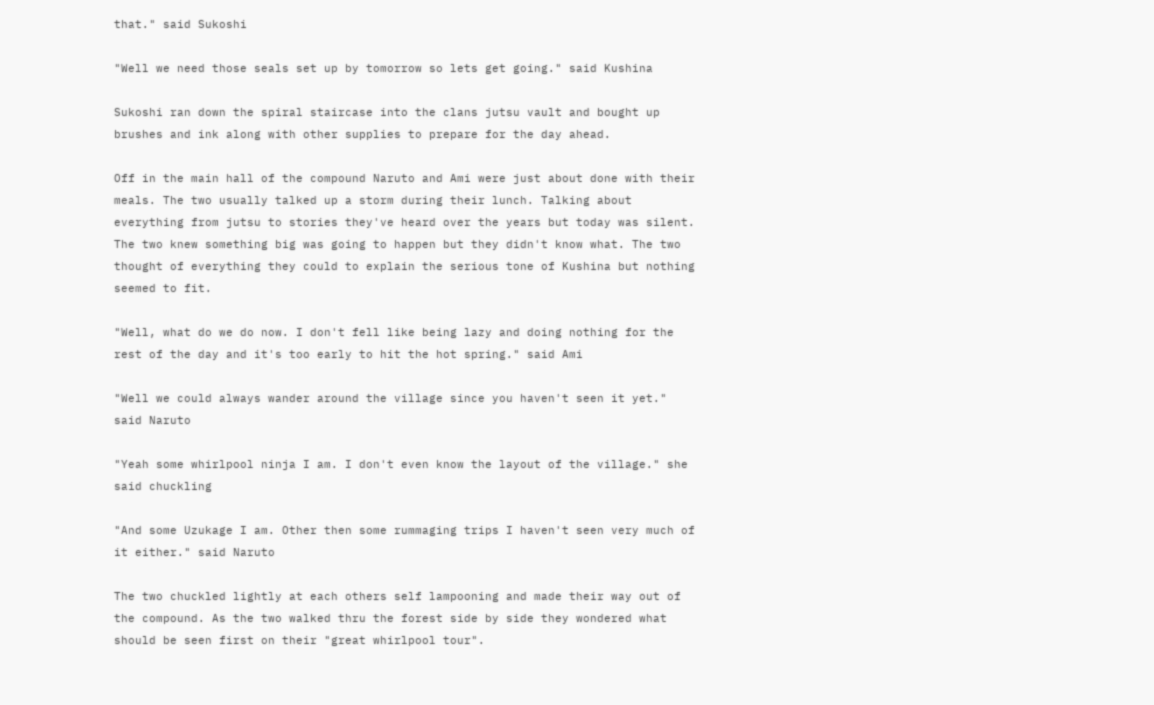that." said Sukoshi

"Well we need those seals set up by tomorrow so lets get going." said Kushina

Sukoshi ran down the spiral staircase into the clans jutsu vault and bought up brushes and ink along with other supplies to prepare for the day ahead.

Off in the main hall of the compound Naruto and Ami were just about done with their meals. The two usually talked up a storm during their lunch. Talking about everything from jutsu to stories they've heard over the years but today was silent. The two knew something big was going to happen but they didn't know what. The two thought of everything they could to explain the serious tone of Kushina but nothing seemed to fit.

"Well, what do we do now. I don't fell like being lazy and doing nothing for the rest of the day and it's too early to hit the hot spring." said Ami

"Well we could always wander around the village since you haven't seen it yet." said Naruto

"Yeah some whirlpool ninja I am. I don't even know the layout of the village." she said chuckling

"And some Uzukage I am. Other then some rummaging trips I haven't seen very much of it either." said Naruto

The two chuckled lightly at each others self lampooning and made their way out of the compound. As the two walked thru the forest side by side they wondered what should be seen first on their "great whirlpool tour".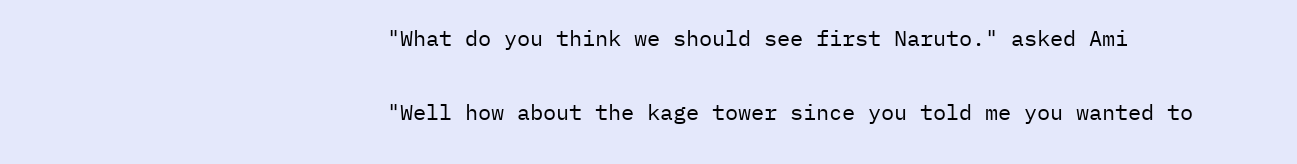"What do you think we should see first Naruto." asked Ami

"Well how about the kage tower since you told me you wanted to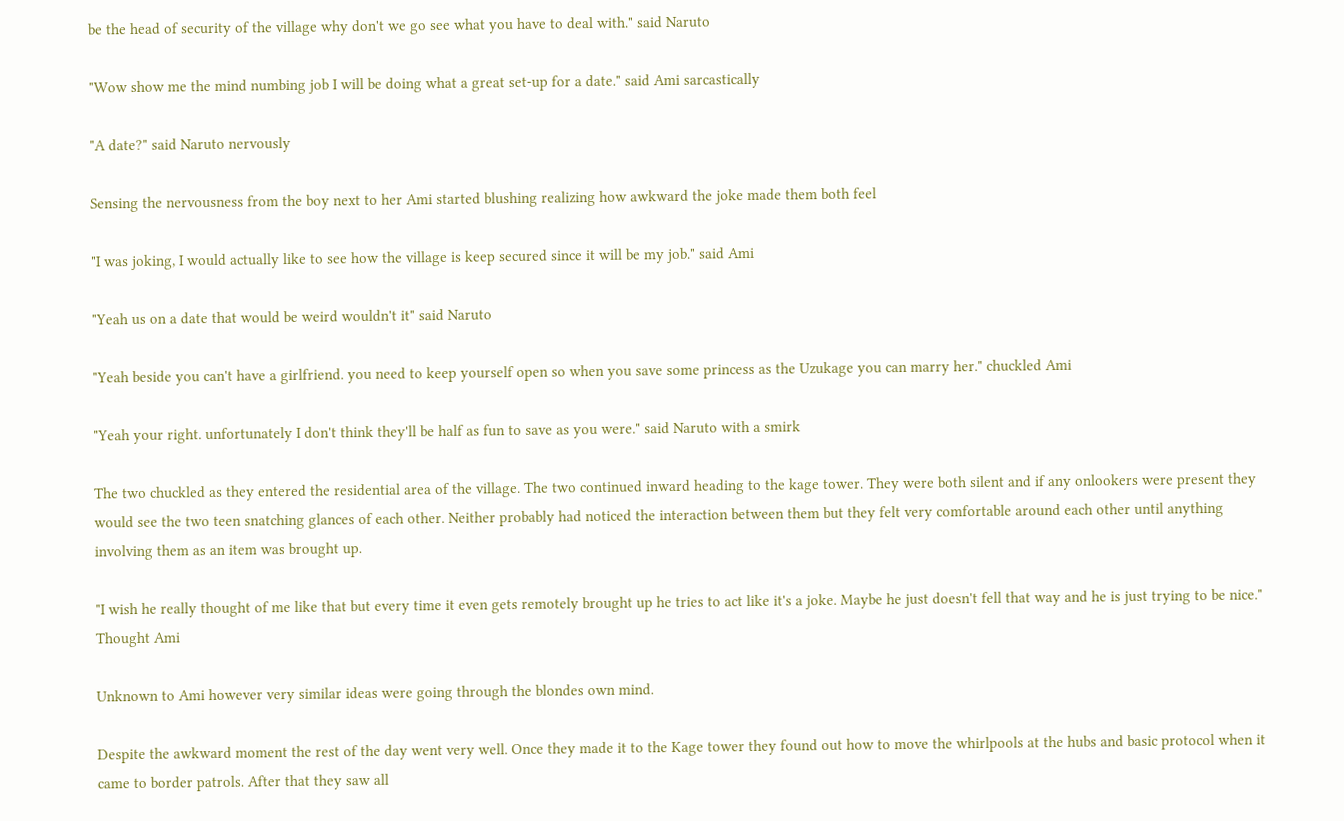be the head of security of the village why don't we go see what you have to deal with." said Naruto

"Wow show me the mind numbing job I will be doing what a great set-up for a date." said Ami sarcastically

"A date?" said Naruto nervously

Sensing the nervousness from the boy next to her Ami started blushing realizing how awkward the joke made them both feel

"I was joking, I would actually like to see how the village is keep secured since it will be my job." said Ami

"Yeah us on a date that would be weird wouldn't it" said Naruto

"Yeah beside you can't have a girlfriend. you need to keep yourself open so when you save some princess as the Uzukage you can marry her." chuckled Ami

"Yeah your right. unfortunately I don't think they'll be half as fun to save as you were." said Naruto with a smirk

The two chuckled as they entered the residential area of the village. The two continued inward heading to the kage tower. They were both silent and if any onlookers were present they would see the two teen snatching glances of each other. Neither probably had noticed the interaction between them but they felt very comfortable around each other until anything involving them as an item was brought up.

"I wish he really thought of me like that but every time it even gets remotely brought up he tries to act like it's a joke. Maybe he just doesn't fell that way and he is just trying to be nice." Thought Ami

Unknown to Ami however very similar ideas were going through the blondes own mind.

Despite the awkward moment the rest of the day went very well. Once they made it to the Kage tower they found out how to move the whirlpools at the hubs and basic protocol when it came to border patrols. After that they saw all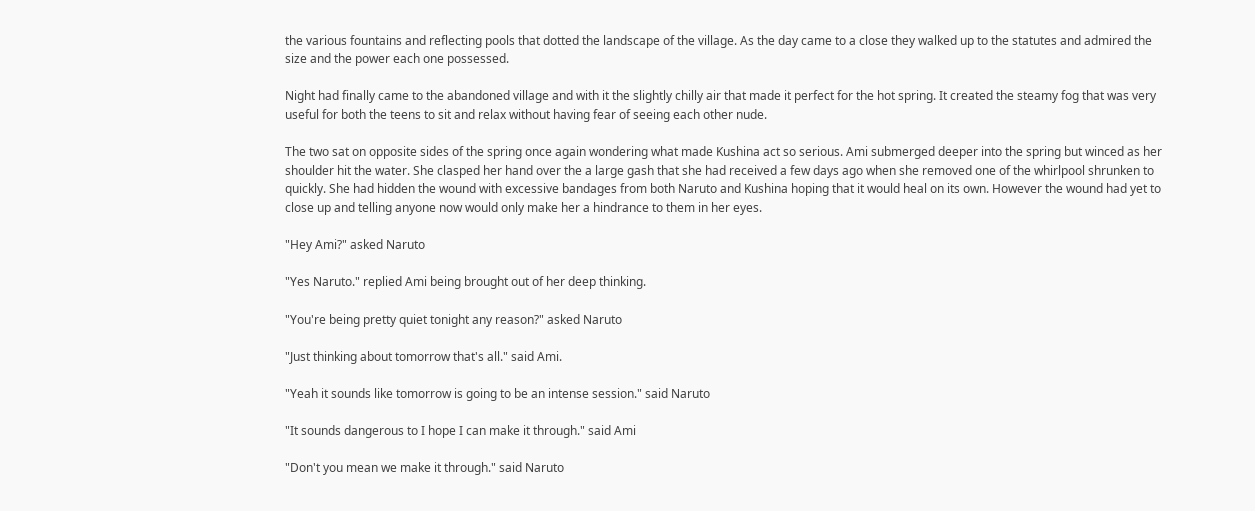the various fountains and reflecting pools that dotted the landscape of the village. As the day came to a close they walked up to the statutes and admired the size and the power each one possessed.

Night had finally came to the abandoned village and with it the slightly chilly air that made it perfect for the hot spring. It created the steamy fog that was very useful for both the teens to sit and relax without having fear of seeing each other nude.

The two sat on opposite sides of the spring once again wondering what made Kushina act so serious. Ami submerged deeper into the spring but winced as her shoulder hit the water. She clasped her hand over the a large gash that she had received a few days ago when she removed one of the whirlpool shrunken to quickly. She had hidden the wound with excessive bandages from both Naruto and Kushina hoping that it would heal on its own. However the wound had yet to close up and telling anyone now would only make her a hindrance to them in her eyes.

"Hey Ami?" asked Naruto

"Yes Naruto." replied Ami being brought out of her deep thinking.

"You're being pretty quiet tonight any reason?" asked Naruto

"Just thinking about tomorrow that's all." said Ami.

"Yeah it sounds like tomorrow is going to be an intense session." said Naruto

"It sounds dangerous to I hope I can make it through." said Ami

"Don't you mean we make it through." said Naruto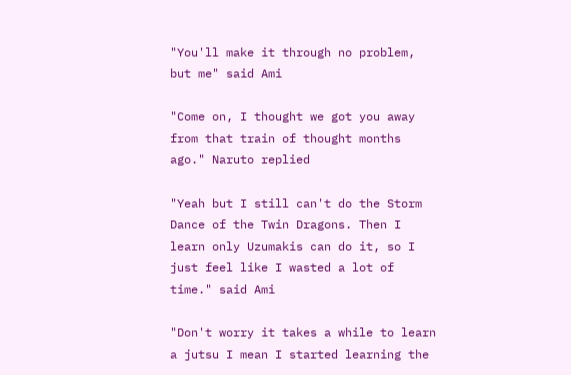"You'll make it through no problem, but me" said Ami

"Come on, I thought we got you away from that train of thought months ago." Naruto replied

"Yeah but I still can't do the Storm Dance of the Twin Dragons. Then I learn only Uzumakis can do it, so I just feel like I wasted a lot of time." said Ami

"Don't worry it takes a while to learn a jutsu I mean I started learning the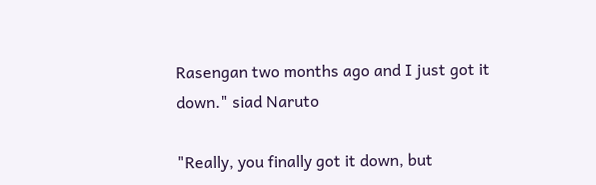Rasengan two months ago and I just got it down." siad Naruto

"Really, you finally got it down, but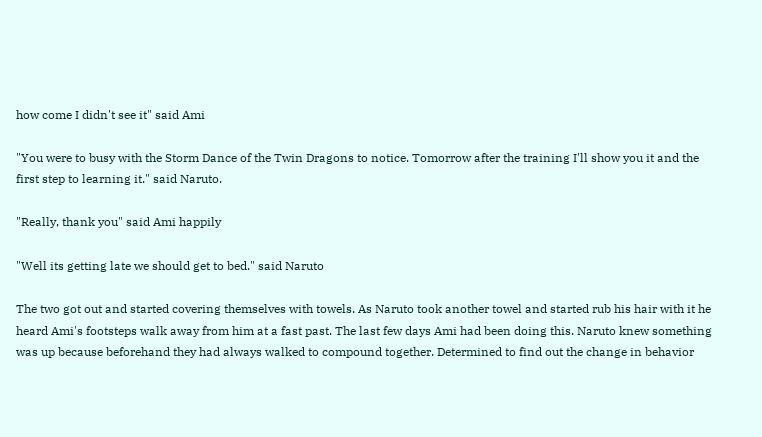how come I didn't see it" said Ami

"You were to busy with the Storm Dance of the Twin Dragons to notice. Tomorrow after the training I'll show you it and the first step to learning it." said Naruto.

"Really, thank you" said Ami happily

"Well its getting late we should get to bed." said Naruto

The two got out and started covering themselves with towels. As Naruto took another towel and started rub his hair with it he heard Ami's footsteps walk away from him at a fast past. The last few days Ami had been doing this. Naruto knew something was up because beforehand they had always walked to compound together. Determined to find out the change in behavior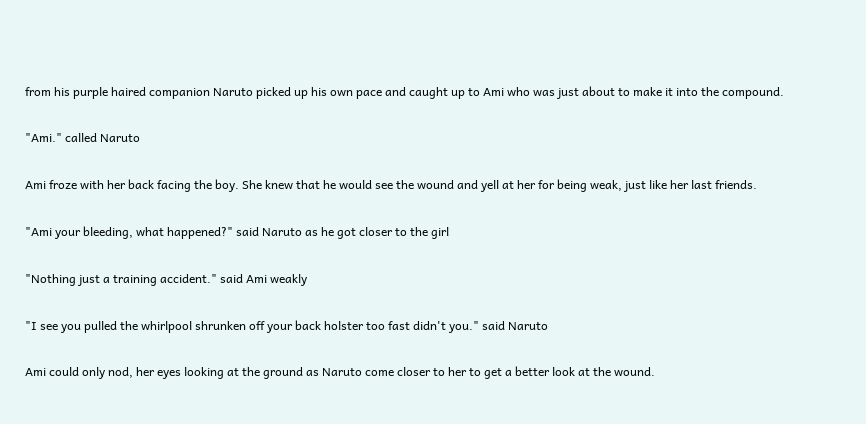from his purple haired companion Naruto picked up his own pace and caught up to Ami who was just about to make it into the compound.

"Ami." called Naruto

Ami froze with her back facing the boy. She knew that he would see the wound and yell at her for being weak, just like her last friends.

"Ami your bleeding, what happened?" said Naruto as he got closer to the girl

"Nothing just a training accident." said Ami weakly

"I see you pulled the whirlpool shrunken off your back holster too fast didn't you." said Naruto

Ami could only nod, her eyes looking at the ground as Naruto come closer to her to get a better look at the wound.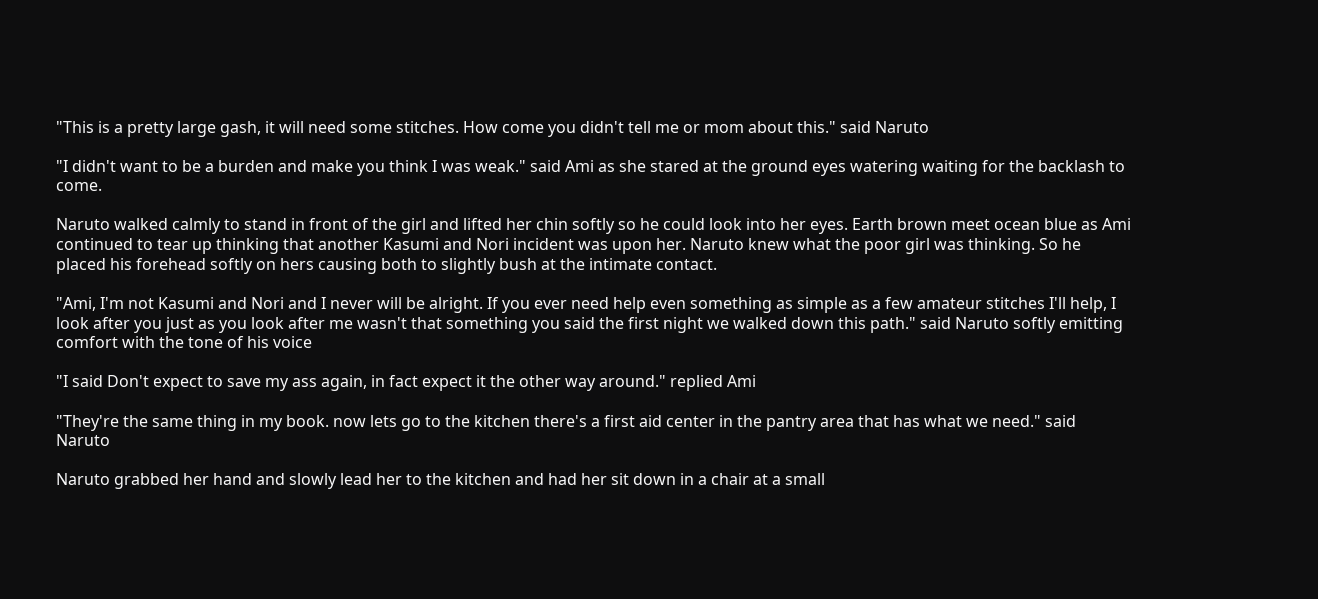"This is a pretty large gash, it will need some stitches. How come you didn't tell me or mom about this." said Naruto

"I didn't want to be a burden and make you think I was weak." said Ami as she stared at the ground eyes watering waiting for the backlash to come.

Naruto walked calmly to stand in front of the girl and lifted her chin softly so he could look into her eyes. Earth brown meet ocean blue as Ami continued to tear up thinking that another Kasumi and Nori incident was upon her. Naruto knew what the poor girl was thinking. So he placed his forehead softly on hers causing both to slightly bush at the intimate contact.

"Ami, I'm not Kasumi and Nori and I never will be alright. If you ever need help even something as simple as a few amateur stitches I'll help, I look after you just as you look after me wasn't that something you said the first night we walked down this path." said Naruto softly emitting comfort with the tone of his voice

"I said Don't expect to save my ass again, in fact expect it the other way around." replied Ami

"They're the same thing in my book. now lets go to the kitchen there's a first aid center in the pantry area that has what we need." said Naruto

Naruto grabbed her hand and slowly lead her to the kitchen and had her sit down in a chair at a small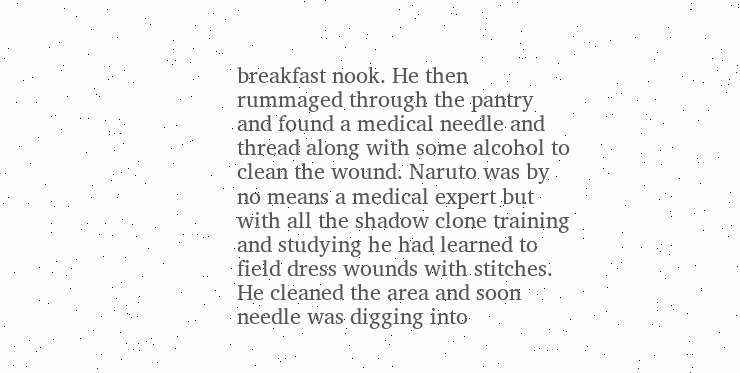breakfast nook. He then rummaged through the pantry and found a medical needle and thread along with some alcohol to clean the wound. Naruto was by no means a medical expert but with all the shadow clone training and studying he had learned to field dress wounds with stitches. He cleaned the area and soon needle was digging into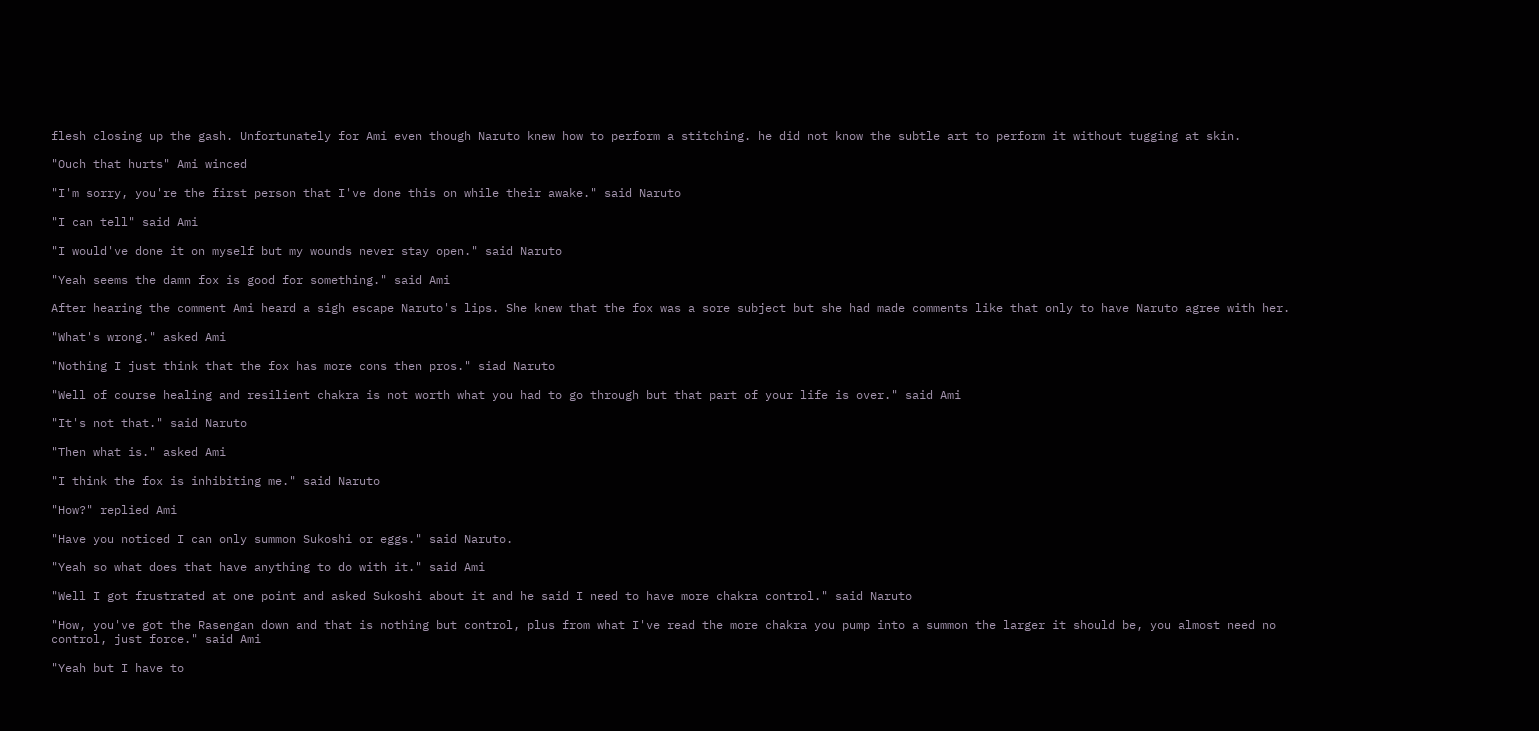flesh closing up the gash. Unfortunately for Ami even though Naruto knew how to perform a stitching. he did not know the subtle art to perform it without tugging at skin.

"Ouch that hurts" Ami winced

"I'm sorry, you're the first person that I've done this on while their awake." said Naruto

"I can tell" said Ami

"I would've done it on myself but my wounds never stay open." said Naruto

"Yeah seems the damn fox is good for something." said Ami

After hearing the comment Ami heard a sigh escape Naruto's lips. She knew that the fox was a sore subject but she had made comments like that only to have Naruto agree with her.

"What's wrong." asked Ami

"Nothing I just think that the fox has more cons then pros." siad Naruto

"Well of course healing and resilient chakra is not worth what you had to go through but that part of your life is over." said Ami

"It's not that." said Naruto

"Then what is." asked Ami

"I think the fox is inhibiting me." said Naruto

"How?" replied Ami

"Have you noticed I can only summon Sukoshi or eggs." said Naruto.

"Yeah so what does that have anything to do with it." said Ami

"Well I got frustrated at one point and asked Sukoshi about it and he said I need to have more chakra control." said Naruto

"How, you've got the Rasengan down and that is nothing but control, plus from what I've read the more chakra you pump into a summon the larger it should be, you almost need no control, just force." said Ami

"Yeah but I have to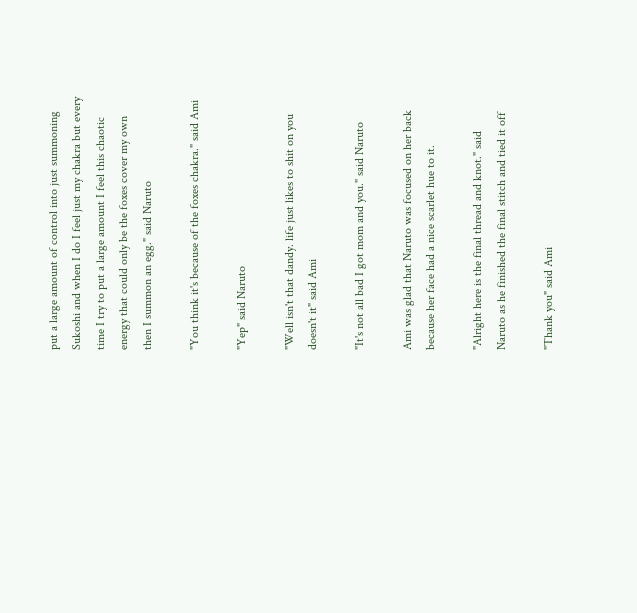put a large amount of control into just summoning Sukoshi and when I do I feel just my chakra but every time I try to put a large amount I feel this chaotic energy that could only be the foxes cover my own then I summon an egg." said Naruto

"You think it's because of the foxes chakra." said Ami

"Yep" said Naruto

"Well isn't that dandy. life just likes to shit on you doesn't it" said Ami

"It's not all bad I got mom and you." said Naruto

Ami was glad that Naruto was focused on her back because her face had a nice scarlet hue to it.

"Alright here is the final thread and knot." said Naruto as he finished the final stitch and tied it off

"Thank you" said Ami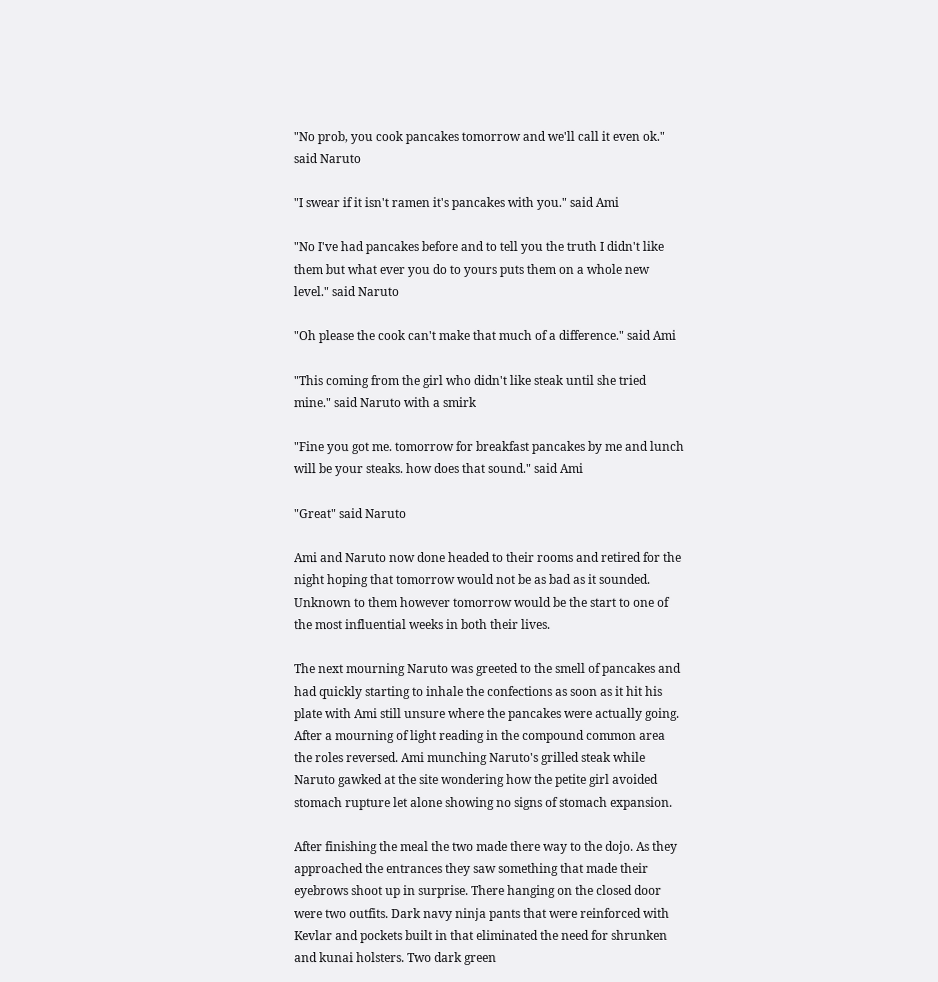"No prob, you cook pancakes tomorrow and we'll call it even ok." said Naruto

"I swear if it isn't ramen it's pancakes with you." said Ami

"No I've had pancakes before and to tell you the truth I didn't like them but what ever you do to yours puts them on a whole new level." said Naruto

"Oh please the cook can't make that much of a difference." said Ami

"This coming from the girl who didn't like steak until she tried mine." said Naruto with a smirk

"Fine you got me. tomorrow for breakfast pancakes by me and lunch will be your steaks. how does that sound." said Ami

"Great" said Naruto

Ami and Naruto now done headed to their rooms and retired for the night hoping that tomorrow would not be as bad as it sounded. Unknown to them however tomorrow would be the start to one of the most influential weeks in both their lives.

The next mourning Naruto was greeted to the smell of pancakes and had quickly starting to inhale the confections as soon as it hit his plate with Ami still unsure where the pancakes were actually going. After a mourning of light reading in the compound common area the roles reversed. Ami munching Naruto's grilled steak while Naruto gawked at the site wondering how the petite girl avoided stomach rupture let alone showing no signs of stomach expansion.

After finishing the meal the two made there way to the dojo. As they approached the entrances they saw something that made their eyebrows shoot up in surprise. There hanging on the closed door were two outfits. Dark navy ninja pants that were reinforced with Kevlar and pockets built in that eliminated the need for shrunken and kunai holsters. Two dark green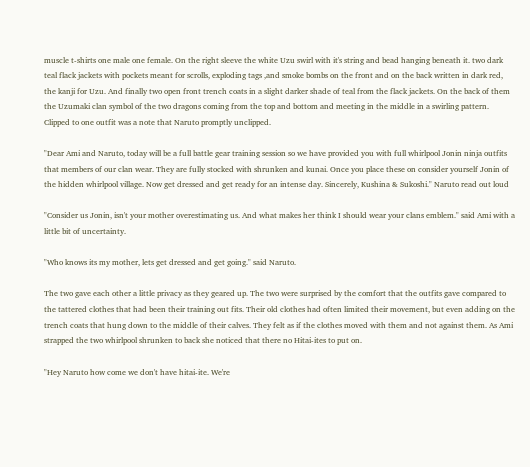muscle t-shirts one male one female. On the right sleeve the white Uzu swirl with it's string and bead hanging beneath it. two dark teal flack jackets with pockets meant for scrolls, exploding tags ,and smoke bombs on the front and on the back written in dark red, the kanji for Uzu. And finally two open front trench coats in a slight darker shade of teal from the flack jackets. On the back of them the Uzumaki clan symbol of the two dragons coming from the top and bottom and meeting in the middle in a swirling pattern. Clipped to one outfit was a note that Naruto promptly unclipped.

"Dear Ami and Naruto, today will be a full battle gear training session so we have provided you with full whirlpool Jonin ninja outfits that members of our clan wear. They are fully stocked with shrunken and kunai. Once you place these on consider yourself Jonin of the hidden whirlpool village. Now get dressed and get ready for an intense day. Sincerely, Kushina & Sukoshi." Naruto read out loud

"Consider us Jonin, isn't your mother overestimating us. And what makes her think I should wear your clans emblem." said Ami with a little bit of uncertainty.

"Who knows its my mother, lets get dressed and get going." said Naruto.

The two gave each other a little privacy as they geared up. The two were surprised by the comfort that the outfits gave compared to the tattered clothes that had been their training out fits. Their old clothes had often limited their movement, but even adding on the trench coats that hung down to the middle of their calves. They felt as if the clothes moved with them and not against them. As Ami strapped the two whirlpool shrunken to back she noticed that there no Hitai-ites to put on.

"Hey Naruto how come we don't have hitai-ite. We're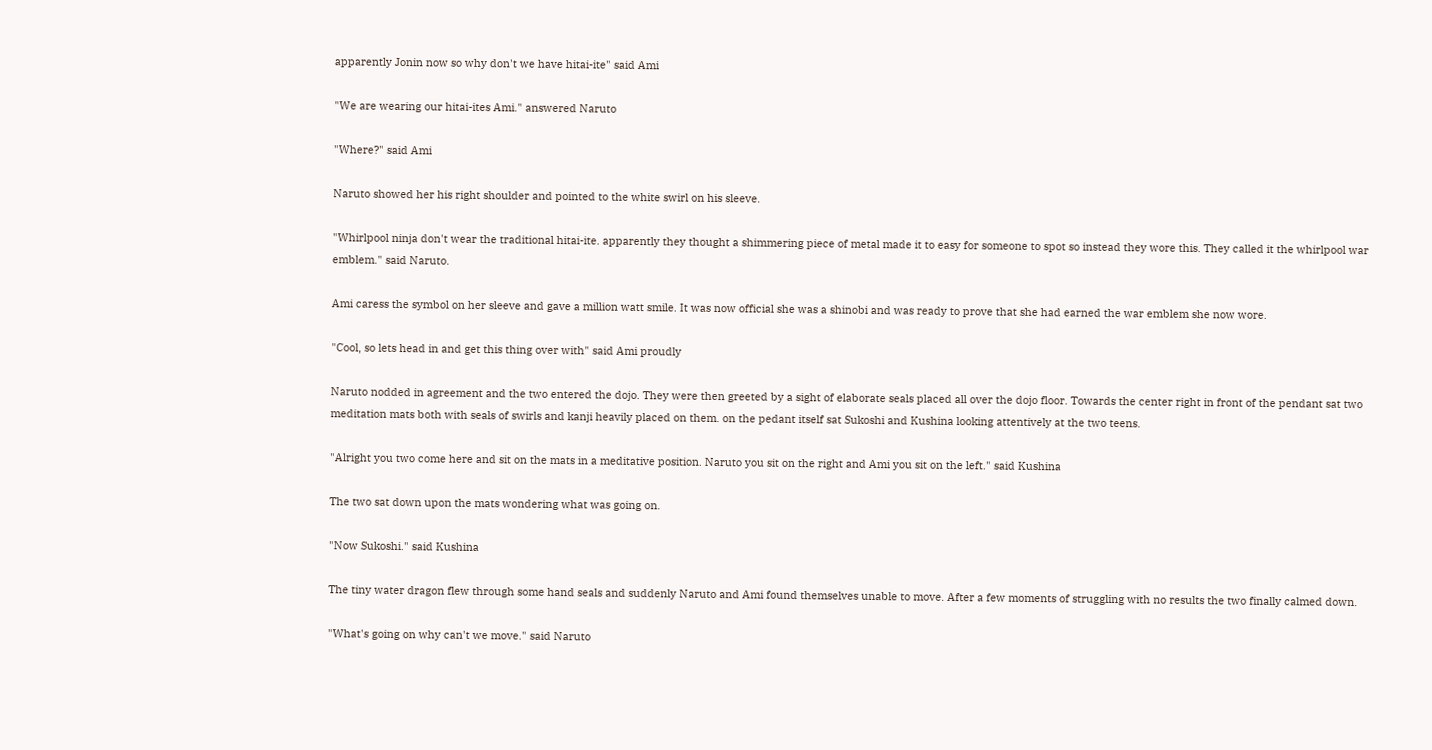apparently Jonin now so why don't we have hitai-ite" said Ami

"We are wearing our hitai-ites Ami." answered Naruto

"Where?" said Ami

Naruto showed her his right shoulder and pointed to the white swirl on his sleeve.

"Whirlpool ninja don't wear the traditional hitai-ite. apparently they thought a shimmering piece of metal made it to easy for someone to spot so instead they wore this. They called it the whirlpool war emblem." said Naruto.

Ami caress the symbol on her sleeve and gave a million watt smile. It was now official she was a shinobi and was ready to prove that she had earned the war emblem she now wore.

"Cool, so lets head in and get this thing over with" said Ami proudly

Naruto nodded in agreement and the two entered the dojo. They were then greeted by a sight of elaborate seals placed all over the dojo floor. Towards the center right in front of the pendant sat two meditation mats both with seals of swirls and kanji heavily placed on them. on the pedant itself sat Sukoshi and Kushina looking attentively at the two teens.

"Alright you two come here and sit on the mats in a meditative position. Naruto you sit on the right and Ami you sit on the left." said Kushina

The two sat down upon the mats wondering what was going on.

"Now Sukoshi." said Kushina

The tiny water dragon flew through some hand seals and suddenly Naruto and Ami found themselves unable to move. After a few moments of struggling with no results the two finally calmed down.

"What's going on why can't we move." said Naruto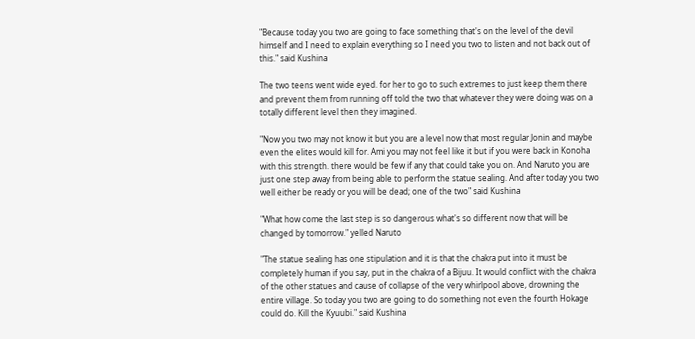"Because today you two are going to face something that's on the level of the devil himself and I need to explain everything so I need you two to listen and not back out of this." said Kushina

The two teens went wide eyed. for her to go to such extremes to just keep them there and prevent them from running off told the two that whatever they were doing was on a totally different level then they imagined.

"Now you two may not know it but you are a level now that most regular Jonin and maybe even the elites would kill for. Ami you may not feel like it but if you were back in Konoha with this strength. there would be few if any that could take you on. And Naruto you are just one step away from being able to perform the statue sealing. And after today you two well either be ready or you will be dead; one of the two" said Kushina

"What how come the last step is so dangerous what's so different now that will be changed by tomorrow." yelled Naruto

"The statue sealing has one stipulation and it is that the chakra put into it must be completely human if you say, put in the chakra of a Bijuu. It would conflict with the chakra of the other statues and cause of collapse of the very whirlpool above, drowning the entire village. So today you two are going to do something not even the fourth Hokage could do. Kill the Kyuubi." said Kushina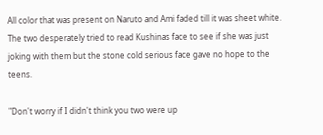All color that was present on Naruto and Ami faded till it was sheet white. The two desperately tried to read Kushinas face to see if she was just joking with them but the stone cold serious face gave no hope to the teens.

"Don't worry if I didn't think you two were up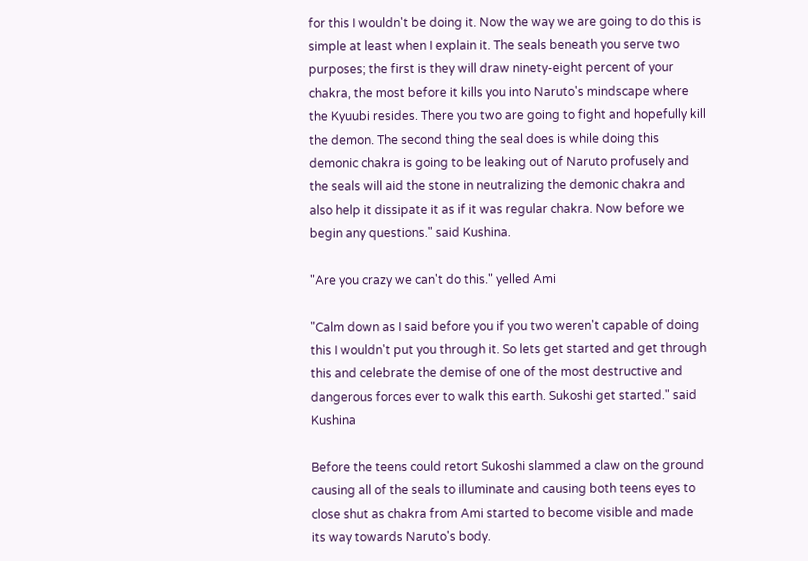for this I wouldn't be doing it. Now the way we are going to do this is simple at least when I explain it. The seals beneath you serve two purposes; the first is they will draw ninety-eight percent of your chakra, the most before it kills you into Naruto's mindscape where the Kyuubi resides. There you two are going to fight and hopefully kill the demon. The second thing the seal does is while doing this demonic chakra is going to be leaking out of Naruto profusely and the seals will aid the stone in neutralizing the demonic chakra and also help it dissipate it as if it was regular chakra. Now before we begin any questions." said Kushina.

"Are you crazy we can't do this." yelled Ami

"Calm down as I said before you if you two weren't capable of doing this I wouldn't put you through it. So lets get started and get through this and celebrate the demise of one of the most destructive and dangerous forces ever to walk this earth. Sukoshi get started." said Kushina

Before the teens could retort Sukoshi slammed a claw on the ground causing all of the seals to illuminate and causing both teens eyes to close shut as chakra from Ami started to become visible and made its way towards Naruto's body.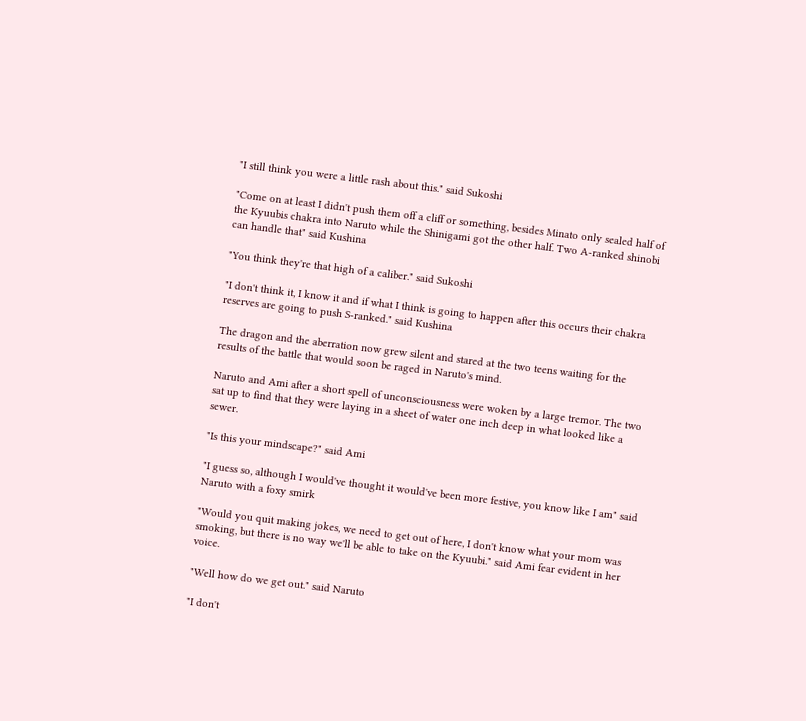"I still think you were a little rash about this." said Sukoshi

"Come on at least I didn't push them off a cliff or something, besides Minato only sealed half of the Kyuubis chakra into Naruto while the Shinigami got the other half. Two A-ranked shinobi can handle that" said Kushina

"You think they're that high of a caliber." said Sukoshi

"I don't think it, I know it and if what I think is going to happen after this occurs their chakra reserves are going to push S-ranked." said Kushina

The dragon and the aberration now grew silent and stared at the two teens waiting for the results of the battle that would soon be raged in Naruto's mind.

Naruto and Ami after a short spell of unconsciousness were woken by a large tremor. The two sat up to find that they were laying in a sheet of water one inch deep in what looked like a sewer.

"Is this your mindscape?" said Ami

"I guess so, although I would've thought it would've been more festive, you know like I am" said Naruto with a foxy smirk

"Would you quit making jokes, we need to get out of here, I don't know what your mom was smoking, but there is no way we'll be able to take on the Kyuubi." said Ami fear evident in her voice.

"Well how do we get out." said Naruto

"I don't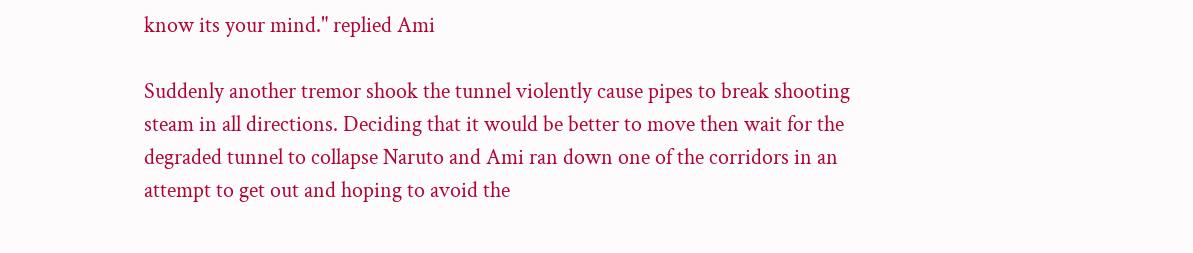know its your mind." replied Ami

Suddenly another tremor shook the tunnel violently cause pipes to break shooting steam in all directions. Deciding that it would be better to move then wait for the degraded tunnel to collapse Naruto and Ami ran down one of the corridors in an attempt to get out and hoping to avoid the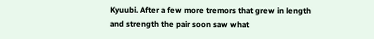Kyuubi. After a few more tremors that grew in length and strength the pair soon saw what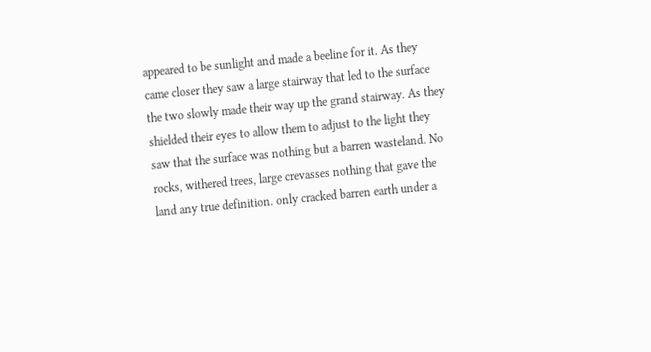appeared to be sunlight and made a beeline for it. As they came closer they saw a large stairway that led to the surface the two slowly made their way up the grand stairway. As they shielded their eyes to allow them to adjust to the light they saw that the surface was nothing but a barren wasteland. No rocks, withered trees, large crevasses nothing that gave the land any true definition. only cracked barren earth under a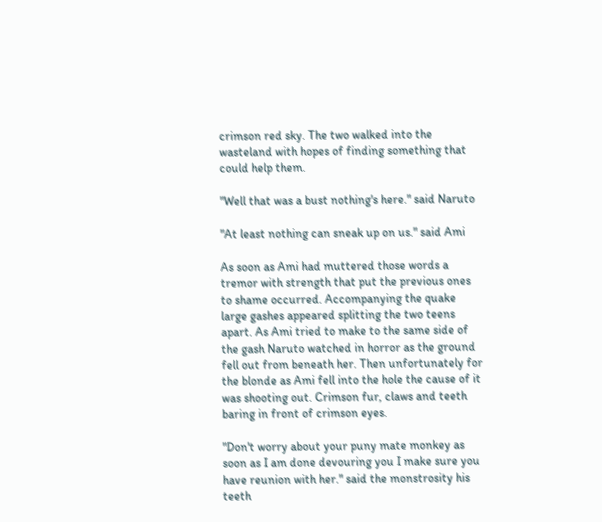crimson red sky. The two walked into the wasteland with hopes of finding something that could help them.

"Well that was a bust nothing's here." said Naruto

"At least nothing can sneak up on us." said Ami

As soon as Ami had muttered those words a tremor with strength that put the previous ones to shame occurred. Accompanying the quake large gashes appeared splitting the two teens apart. As Ami tried to make to the same side of the gash Naruto watched in horror as the ground fell out from beneath her. Then unfortunately for the blonde as Ami fell into the hole the cause of it was shooting out. Crimson fur, claws and teeth baring in front of crimson eyes.

"Don't worry about your puny mate monkey as soon as I am done devouring you I make sure you have reunion with her." said the monstrosity his teeth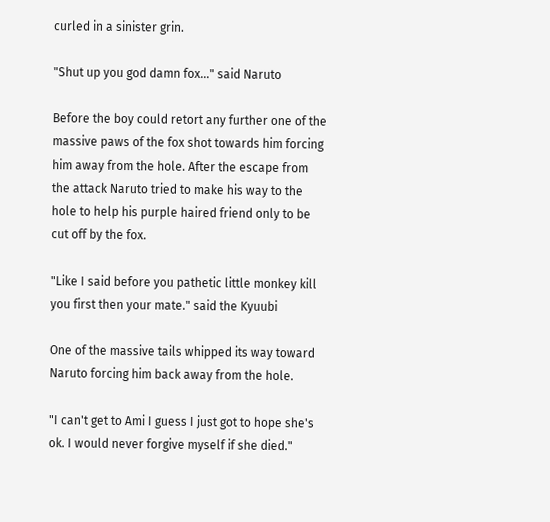curled in a sinister grin.

"Shut up you god damn fox…" said Naruto

Before the boy could retort any further one of the massive paws of the fox shot towards him forcing him away from the hole. After the escape from the attack Naruto tried to make his way to the hole to help his purple haired friend only to be cut off by the fox.

"Like I said before you pathetic little monkey kill you first then your mate." said the Kyuubi

One of the massive tails whipped its way toward Naruto forcing him back away from the hole.

"I can't get to Ami I guess I just got to hope she's ok. I would never forgive myself if she died."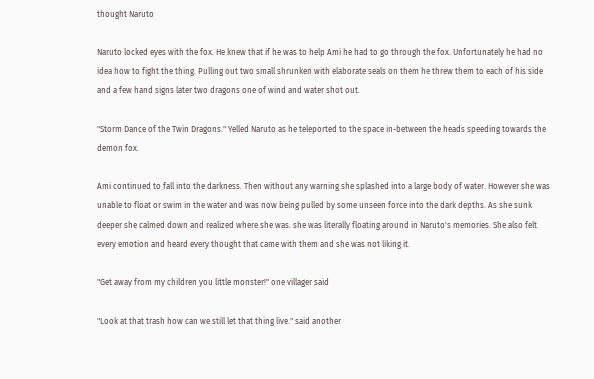thought Naruto

Naruto locked eyes with the fox. He knew that if he was to help Ami he had to go through the fox. Unfortunately he had no idea how to fight the thing. Pulling out two small shrunken with elaborate seals on them he threw them to each of his side and a few hand signs later two dragons one of wind and water shot out.

"Storm Dance of the Twin Dragons." Yelled Naruto as he teleported to the space in-between the heads speeding towards the demon fox.

Ami continued to fall into the darkness. Then without any warning she splashed into a large body of water. However she was unable to float or swim in the water and was now being pulled by some unseen force into the dark depths. As she sunk deeper she calmed down and realized where she was. she was literally floating around in Naruto's memories. She also felt every emotion and heard every thought that came with them and she was not liking it.

"Get away from my children you little monster!" one villager said

"Look at that trash how can we still let that thing live." said another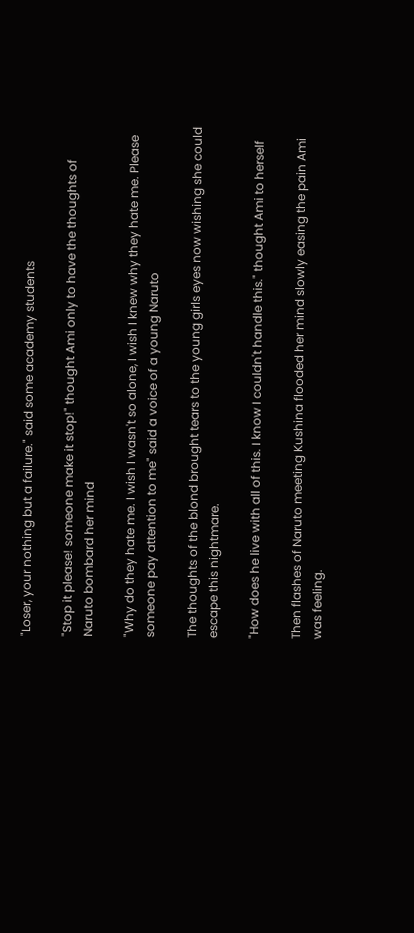"Loser, your nothing but a failure." said some academy students

"Stop it please! someone make it stop!" thought Ami only to have the thoughts of Naruto bombard her mind

"Why do they hate me. I wish I wasn't so alone, I wish I knew why they hate me. Please someone pay attention to me" said a voice of a young Naruto

The thoughts of the blond brought tears to the young girls eyes now wishing she could escape this nightmare.

"How does he live with all of this. I know I couldn't handle this." thought Ami to herself

Then flashes of Naruto meeting Kushina flooded her mind slowly easing the pain Ami was feeling.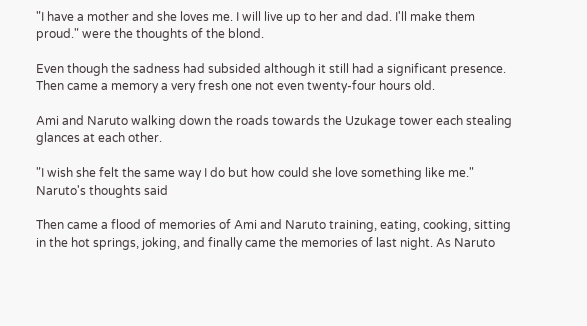"I have a mother and she loves me. I will live up to her and dad. I'll make them proud." were the thoughts of the blond.

Even though the sadness had subsided although it still had a significant presence. Then came a memory a very fresh one not even twenty-four hours old.

Ami and Naruto walking down the roads towards the Uzukage tower each stealing glances at each other.

"I wish she felt the same way I do but how could she love something like me." Naruto's thoughts said

Then came a flood of memories of Ami and Naruto training, eating, cooking, sitting in the hot springs, joking, and finally came the memories of last night. As Naruto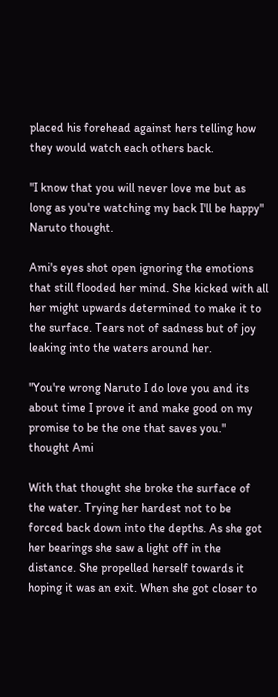placed his forehead against hers telling how they would watch each others back.

"I know that you will never love me but as long as you're watching my back I'll be happy" Naruto thought.

Ami's eyes shot open ignoring the emotions that still flooded her mind. She kicked with all her might upwards determined to make it to the surface. Tears not of sadness but of joy leaking into the waters around her.

"You're wrong Naruto I do love you and its about time I prove it and make good on my promise to be the one that saves you." thought Ami

With that thought she broke the surface of the water. Trying her hardest not to be forced back down into the depths. As she got her bearings she saw a light off in the distance. She propelled herself towards it hoping it was an exit. When she got closer to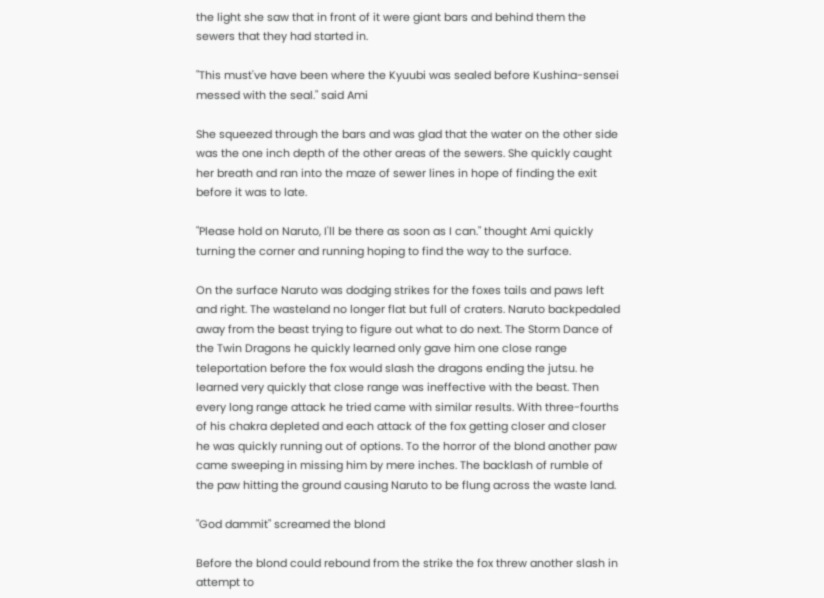the light she saw that in front of it were giant bars and behind them the sewers that they had started in.

"This must've have been where the Kyuubi was sealed before Kushina-sensei messed with the seal." said Ami

She squeezed through the bars and was glad that the water on the other side was the one inch depth of the other areas of the sewers. She quickly caught her breath and ran into the maze of sewer lines in hope of finding the exit before it was to late.

"Please hold on Naruto, I'll be there as soon as I can." thought Ami quickly turning the corner and running hoping to find the way to the surface.

On the surface Naruto was dodging strikes for the foxes tails and paws left and right. The wasteland no longer flat but full of craters. Naruto backpedaled away from the beast trying to figure out what to do next. The Storm Dance of the Twin Dragons he quickly learned only gave him one close range teleportation before the fox would slash the dragons ending the jutsu. he learned very quickly that close range was ineffective with the beast. Then every long range attack he tried came with similar results. With three-fourths of his chakra depleted and each attack of the fox getting closer and closer he was quickly running out of options. To the horror of the blond another paw came sweeping in missing him by mere inches. The backlash of rumble of the paw hitting the ground causing Naruto to be flung across the waste land.

"God dammit" screamed the blond

Before the blond could rebound from the strike the fox threw another slash in attempt to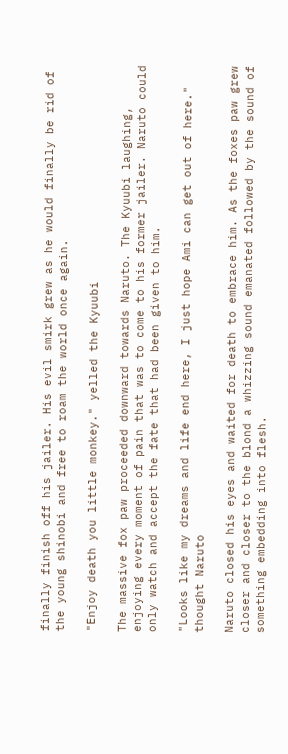finally finish off his jailer. His evil smirk grew as he would finally be rid of the young shinobi and free to roam the world once again.

"Enjoy death you little monkey." yelled the Kyuubi

The massive fox paw proceeded downward towards Naruto. The Kyuubi laughing, enjoying every moment of pain that was to come to his former jailer. Naruto could only watch and accept the fate that had been given to him.

"Looks like my dreams and life end here, I just hope Ami can get out of here." thought Naruto

Naruto closed his eyes and waited for death to embrace him. As the foxes paw grew closer and closer to the blond a whizzing sound emanated followed by the sound of something embedding into flesh.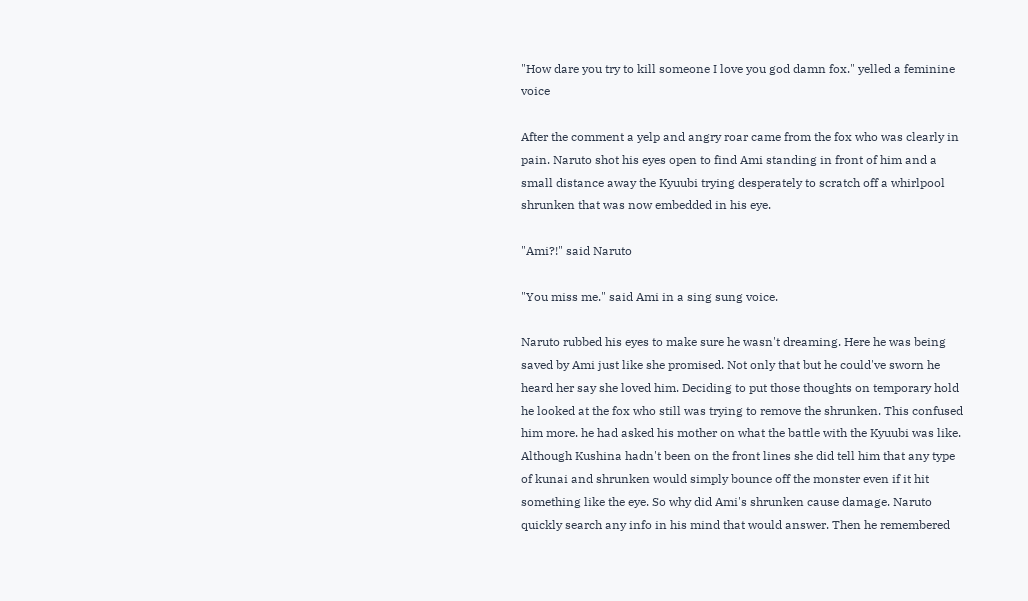"How dare you try to kill someone I love you god damn fox." yelled a feminine voice

After the comment a yelp and angry roar came from the fox who was clearly in pain. Naruto shot his eyes open to find Ami standing in front of him and a small distance away the Kyuubi trying desperately to scratch off a whirlpool shrunken that was now embedded in his eye.

"Ami?!" said Naruto

"You miss me." said Ami in a sing sung voice.

Naruto rubbed his eyes to make sure he wasn't dreaming. Here he was being saved by Ami just like she promised. Not only that but he could've sworn he heard her say she loved him. Deciding to put those thoughts on temporary hold he looked at the fox who still was trying to remove the shrunken. This confused him more. he had asked his mother on what the battle with the Kyuubi was like. Although Kushina hadn't been on the front lines she did tell him that any type of kunai and shrunken would simply bounce off the monster even if it hit something like the eye. So why did Ami's shrunken cause damage. Naruto quickly search any info in his mind that would answer. Then he remembered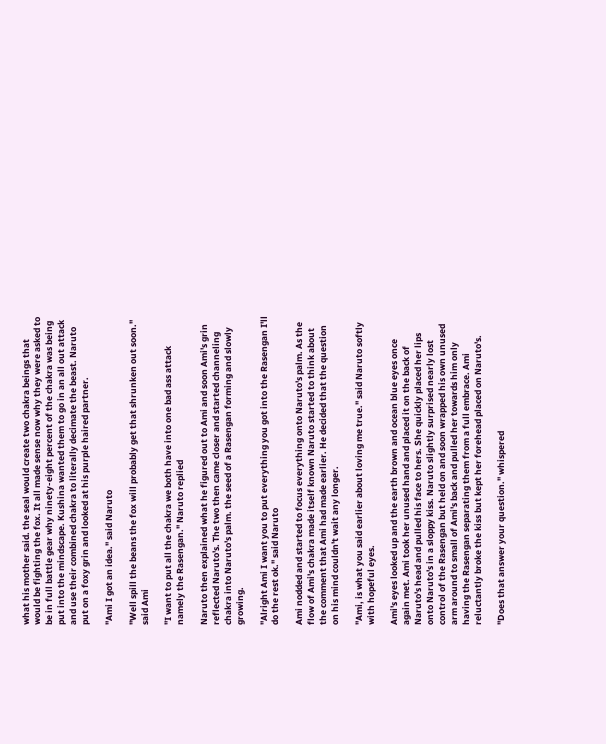what his mother said. the seal would create two chakra beings that would be fighting the fox. It all made sense now why they were asked to be in full battle gear why ninety-eight percent of the chakra was being put into the mindscape. Kushina wanted them to go in an all out attack and use their combined chakra to literally decimate the beast. Naruto put on a foxy grin and looked at his purple haired partner.

"Ami I got an idea." said Naruto

"Well spill the beans the fox will probably get that shrunken out soon." said Ami

"I want to put all the chakra we both have into one bad ass attack namely the Rasengan." Naruto replied

Naruto then explained what he figured out to Ami and soon Ami's grin reflected Naruto's. The two then came closer and started channeling chakra into Naruto's palm. the seed of a Rasengan forming and slowly growing.

"Alright Ami I want you to put everything you got into the Rasengan I'll do the rest ok." said Naruto

Ami nodded and started to focus everything onto Naruto's palm. As the flow of Ami's chakra made itself known Naruto started to think about the comment that Ami had made earlier. He decided that the question on his mind couldn't wait any longer.

"Ami, is what you said earlier about loving me true." said Naruto softly with hopeful eyes.

Ami's eyes looked up and the earth brown and ocean blue eyes once again met. Ami took her unused hand and placed it on the back of Naruto's head and pulled his face to hers. She quickly placed her lips onto Naruto's in a sloppy kiss. Naruto slightly surprised nearly lost control of the Rasengan but held on and soon wrapped his own unused arm around to small of Ami's back and pulled her towards him only having the Rasengan separating them from a full embrace. Ami reluctantly broke the kiss but kept her forehead placed on Naruto's.

"Does that answer your question." whispered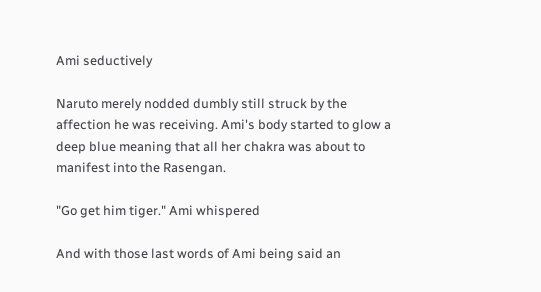Ami seductively

Naruto merely nodded dumbly still struck by the affection he was receiving. Ami's body started to glow a deep blue meaning that all her chakra was about to manifest into the Rasengan.

"Go get him tiger." Ami whispered

And with those last words of Ami being said an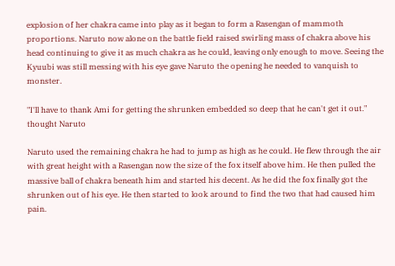explosion of her chakra came into play as it began to form a Rasengan of mammoth proportions. Naruto now alone on the battle field raised swirling mass of chakra above his head continuing to give it as much chakra as he could, leaving only enough to move. Seeing the Kyuubi was still messing with his eye gave Naruto the opening he needed to vanquish to monster.

"I'll have to thank Ami for getting the shrunken embedded so deep that he can't get it out." thought Naruto

Naruto used the remaining chakra he had to jump as high as he could. He flew through the air with great height with a Rasengan now the size of the fox itself above him. He then pulled the massive ball of chakra beneath him and started his decent. As he did the fox finally got the shrunken out of his eye. He then started to look around to find the two that had caused him pain.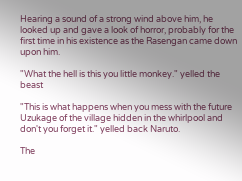Hearing a sound of a strong wind above him, he looked up and gave a look of horror, probably for the first time in his existence as the Rasengan came down upon him.

"What the hell is this you little monkey." yelled the beast

"This is what happens when you mess with the future Uzukage of the village hidden in the whirlpool and don't you forget it." yelled back Naruto.

The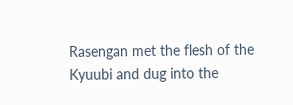Rasengan met the flesh of the Kyuubi and dug into the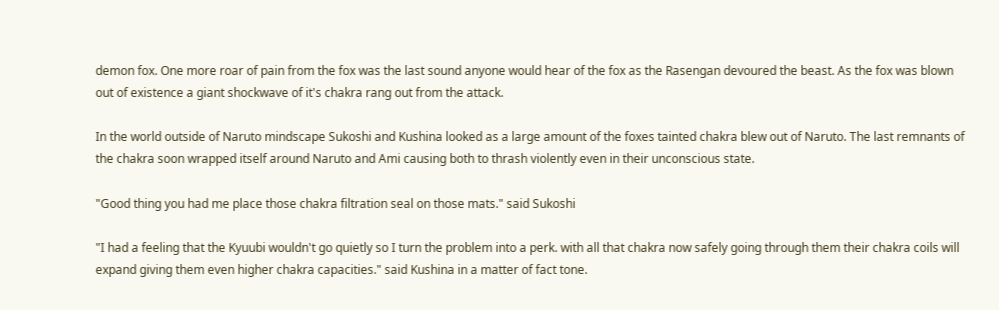demon fox. One more roar of pain from the fox was the last sound anyone would hear of the fox as the Rasengan devoured the beast. As the fox was blown out of existence a giant shockwave of it's chakra rang out from the attack.

In the world outside of Naruto mindscape Sukoshi and Kushina looked as a large amount of the foxes tainted chakra blew out of Naruto. The last remnants of the chakra soon wrapped itself around Naruto and Ami causing both to thrash violently even in their unconscious state.

"Good thing you had me place those chakra filtration seal on those mats." said Sukoshi

"I had a feeling that the Kyuubi wouldn't go quietly so I turn the problem into a perk. with all that chakra now safely going through them their chakra coils will expand giving them even higher chakra capacities." said Kushina in a matter of fact tone.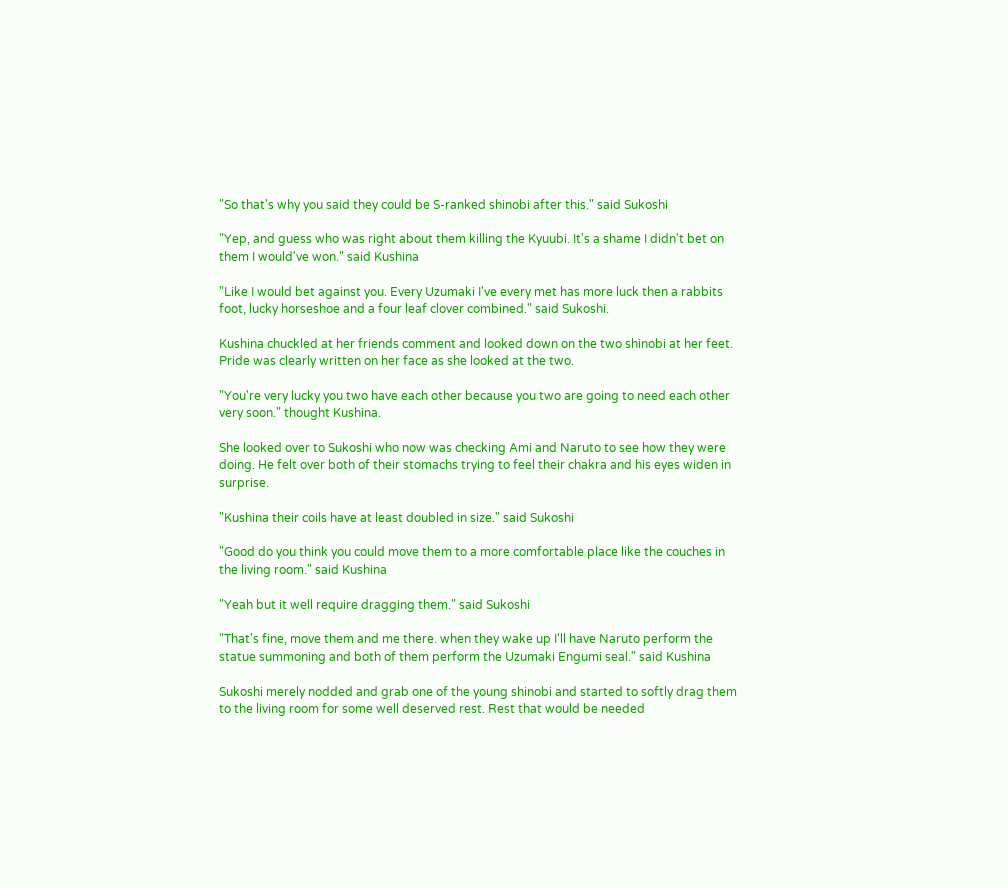"So that's why you said they could be S-ranked shinobi after this." said Sukoshi

"Yep, and guess who was right about them killing the Kyuubi. It's a shame I didn't bet on them I would've won." said Kushina

"Like I would bet against you. Every Uzumaki I've every met has more luck then a rabbits foot, lucky horseshoe and a four leaf clover combined." said Sukoshi.

Kushina chuckled at her friends comment and looked down on the two shinobi at her feet. Pride was clearly written on her face as she looked at the two.

"You're very lucky you two have each other because you two are going to need each other very soon." thought Kushina.

She looked over to Sukoshi who now was checking Ami and Naruto to see how they were doing. He felt over both of their stomachs trying to feel their chakra and his eyes widen in surprise.

"Kushina their coils have at least doubled in size." said Sukoshi

"Good do you think you could move them to a more comfortable place like the couches in the living room." said Kushina

"Yeah but it well require dragging them." said Sukoshi

"That's fine, move them and me there. when they wake up I'll have Naruto perform the statue summoning and both of them perform the Uzumaki Engumi seal." said Kushina

Sukoshi merely nodded and grab one of the young shinobi and started to softly drag them to the living room for some well deserved rest. Rest that would be needed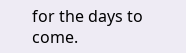for the days to come.